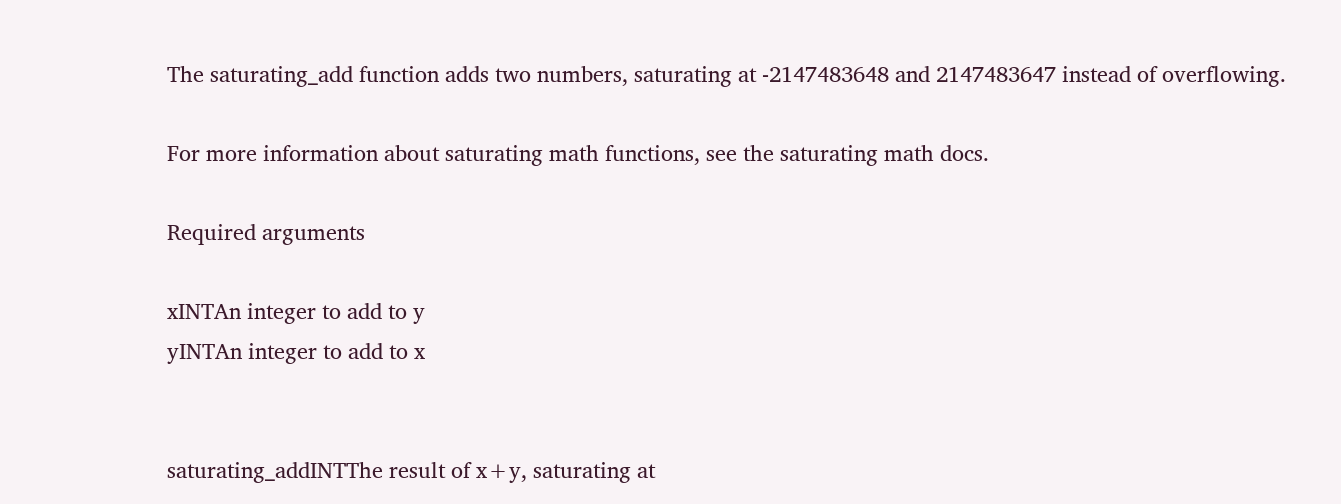The saturating_add function adds two numbers, saturating at -2147483648 and 2147483647 instead of overflowing.

For more information about saturating math functions, see the saturating math docs.

Required arguments

xINTAn integer to add to y
yINTAn integer to add to x


saturating_addINTThe result of x+y, saturating at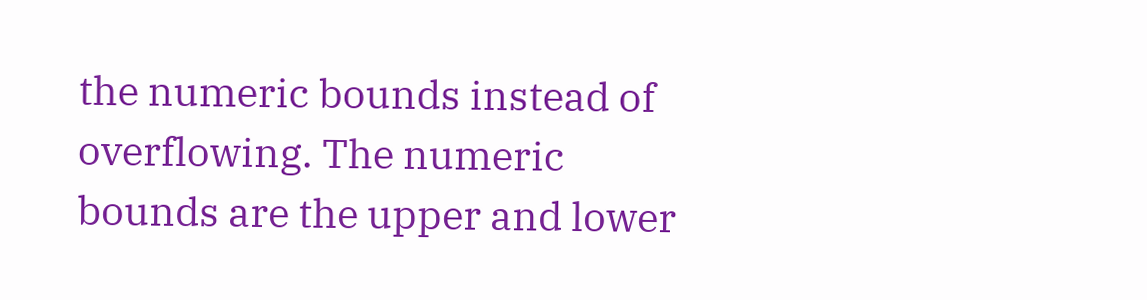the numeric bounds instead of overflowing. The numeric bounds are the upper and lower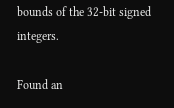bounds of the 32-bit signed integers.

Found an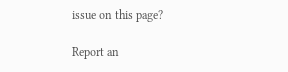issue on this page?

Report an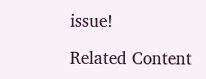issue!

Related Content